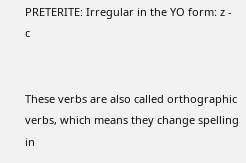PRETERITE: Irregular in the YO form: z - c


These verbs are also called orthographic verbs, which means they change spelling in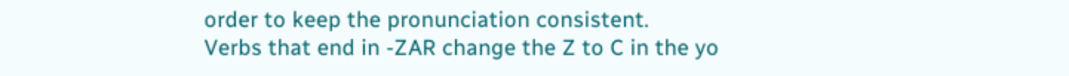order to keep the pronunciation consistent.
Verbs that end in -ZAR change the Z to C in the yo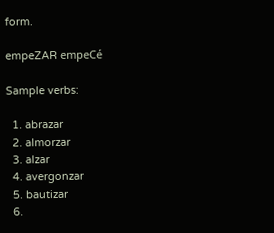form.

empeZAR empeCé

Sample verbs:

  1. abrazar
  2. almorzar
  3. alzar
  4. avergonzar
  5. bautizar
  6.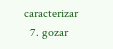caracterizar
  7. gozar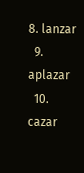8. lanzar
  9. aplazar
  10. cazar